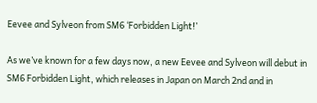Eevee and Sylveon from SM6 ‘Forbidden Light!’

As we’ve known for a few days now, a new Eevee and Sylveon will debut in SM6 Forbidden Light, which releases in Japan on March 2nd and in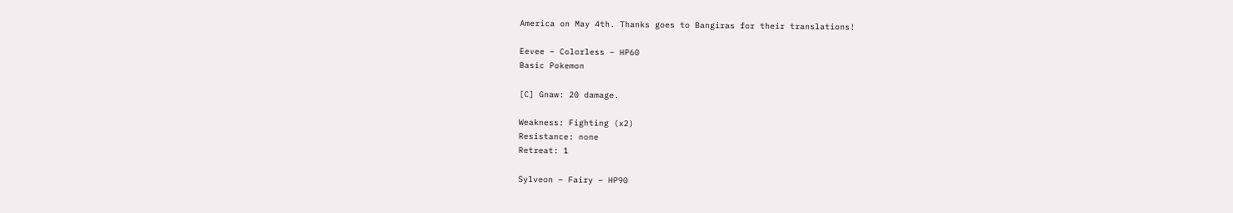America on May 4th. Thanks goes to Bangiras for their translations!

Eevee – Colorless – HP60
Basic Pokemon

[C] Gnaw: 20 damage.

Weakness: Fighting (x2)
Resistance: none
Retreat: 1

Sylveon – Fairy – HP90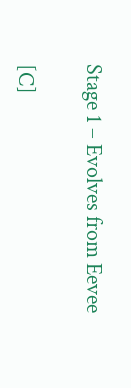Stage 1 – Evolves from Eevee

[C]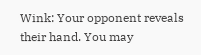Wink: Your opponent reveals their hand. You may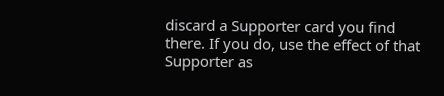discard a Supporter card you find there. If you do, use the effect of that Supporter as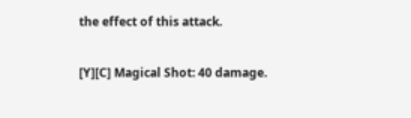the effect of this attack.

[Y][C] Magical Shot: 40 damage.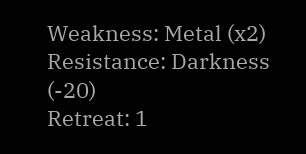Weakness: Metal (x2)
Resistance: Darkness (-20)
Retreat: 1